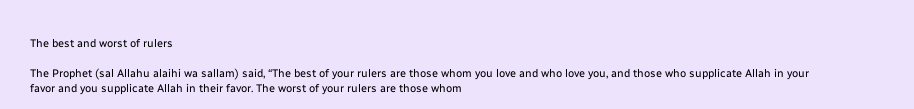The best and worst of rulers

The Prophet (sal Allahu alaihi wa sallam) said, “The best of your rulers are those whom you love and who love you, and those who supplicate Allah in your favor and you supplicate Allah in their favor. The worst of your rulers are those whom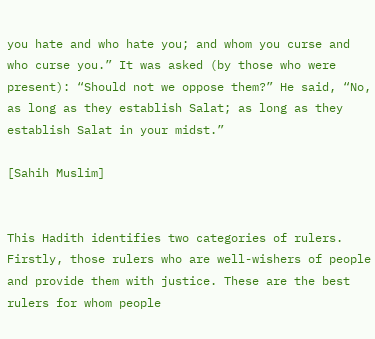you hate and who hate you; and whom you curse and who curse you.” It was asked (by those who were present): “Should not we oppose them?” He said, “No, as long as they establish Salat; as long as they establish Salat in your midst.”

[Sahih Muslim]


This Hadith identifies two categories of rulers. Firstly, those rulers who are well-wishers of people and provide them with justice. These are the best rulers for whom people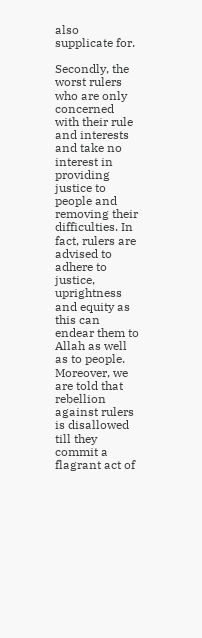also supplicate for.

Secondly, the worst rulers who are only concerned with their rule and interests and take no interest in providing justice to people and removing their difficulties. In fact, rulers are advised to adhere to justice, uprightness and equity as this can endear them to Allah as well as to people. Moreover, we are told that rebellion against rulers is disallowed till they commit a flagrant act of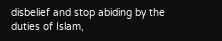disbelief and stop abiding by the duties of Islam,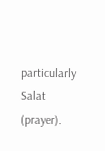particularly Salat (prayer).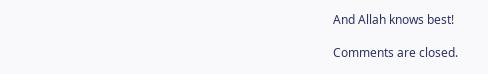And Allah knows best!

Comments are closed.